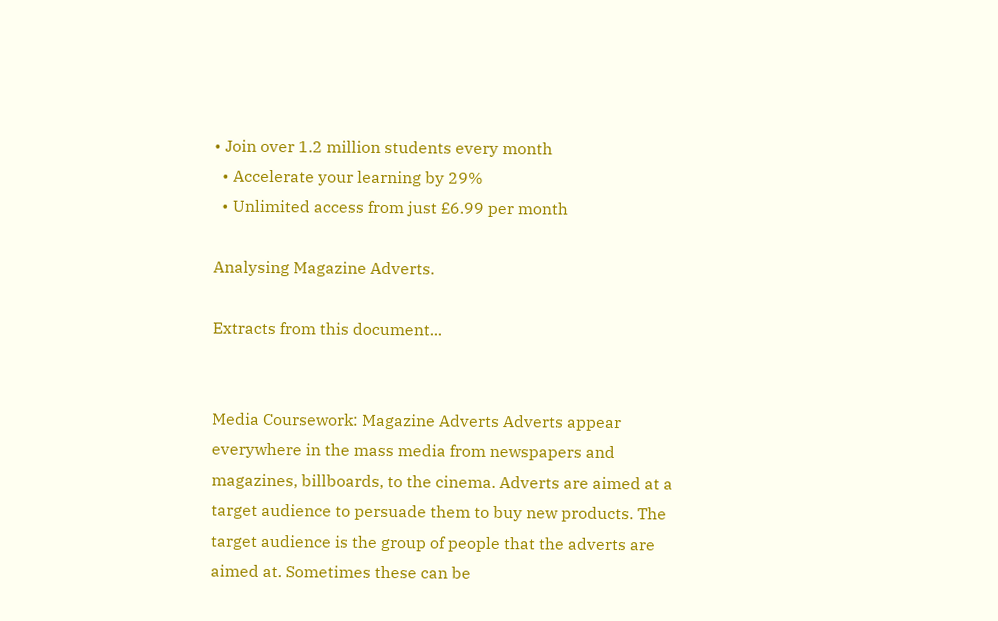• Join over 1.2 million students every month
  • Accelerate your learning by 29%
  • Unlimited access from just £6.99 per month

Analysing Magazine Adverts.

Extracts from this document...


Media Coursework: Magazine Adverts Adverts appear everywhere in the mass media from newspapers and magazines, billboards, to the cinema. Adverts are aimed at a target audience to persuade them to buy new products. The target audience is the group of people that the adverts are aimed at. Sometimes these can be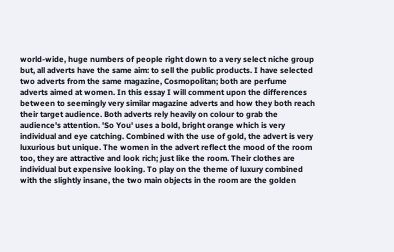world-wide, huge numbers of people right down to a very select niche group but, all adverts have the same aim: to sell the public products. I have selected two adverts from the same magazine, Cosmopolitan; both are perfume adverts aimed at women. In this essay I will comment upon the differences between to seemingly very similar magazine adverts and how they both reach their target audience. Both adverts rely heavily on colour to grab the audience's attention. 'So You' uses a bold, bright orange which is very individual and eye catching. Combined with the use of gold, the advert is very luxurious but unique. The women in the advert reflect the mood of the room too, they are attractive and look rich; just like the room. Their clothes are individual but expensive looking. To play on the theme of luxury combined with the slightly insane, the two main objects in the room are the golden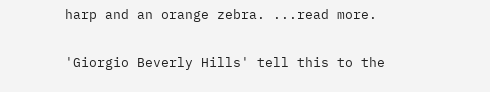harp and an orange zebra. ...read more.


'Giorgio Beverly Hills' tell this to the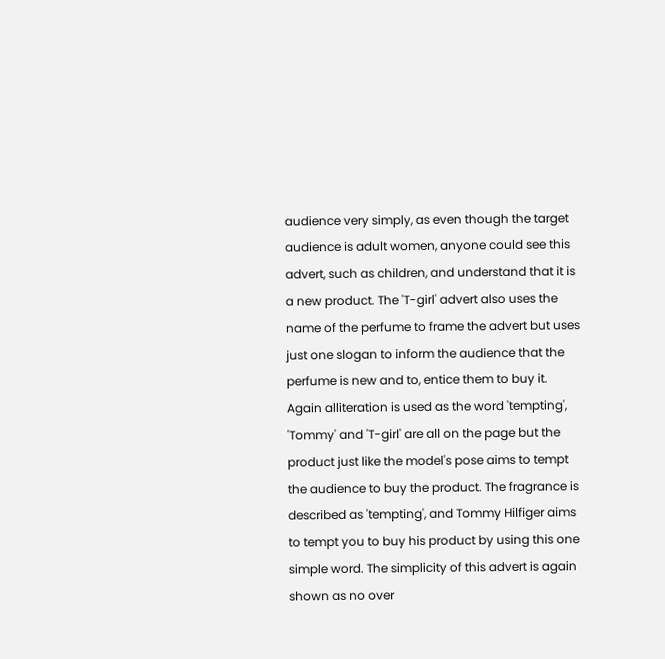audience very simply, as even though the target audience is adult women, anyone could see this advert, such as children, and understand that it is a new product. The 'T-girl' advert also uses the name of the perfume to frame the advert but uses just one slogan to inform the audience that the perfume is new and to, entice them to buy it. Again alliteration is used as the word 'tempting', 'Tommy' and 'T-girl' are all on the page but the product just like the model's pose aims to tempt the audience to buy the product. The fragrance is described as 'tempting', and Tommy Hilfiger aims to tempt you to buy his product by using this one simple word. The simplicity of this advert is again shown as no over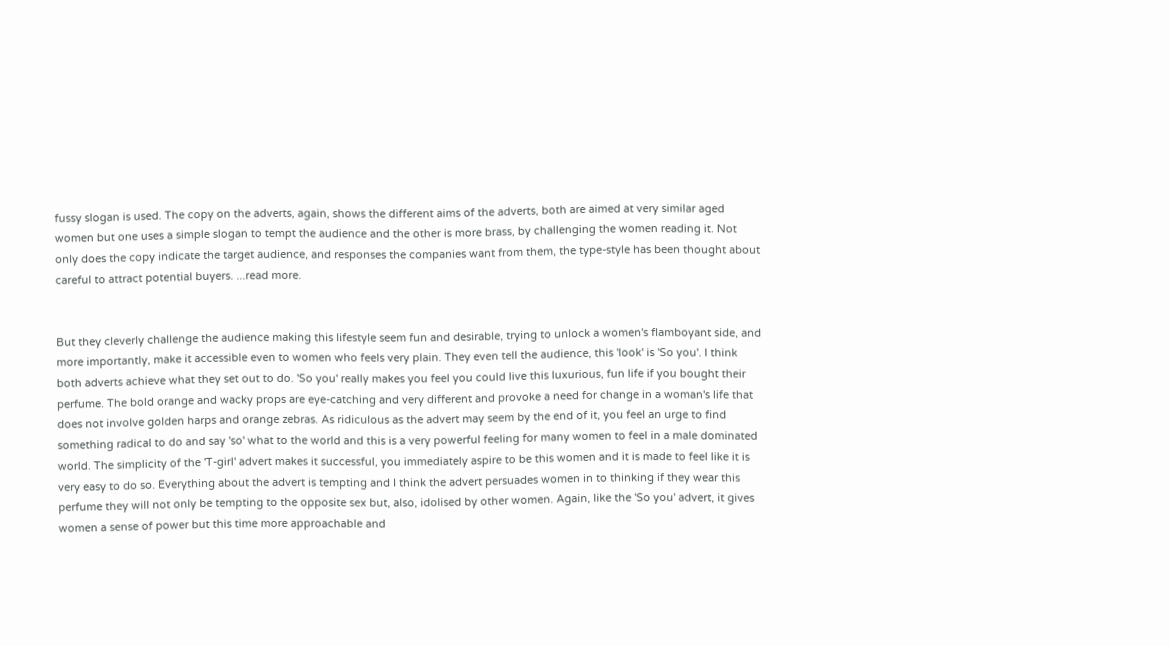fussy slogan is used. The copy on the adverts, again, shows the different aims of the adverts, both are aimed at very similar aged women but one uses a simple slogan to tempt the audience and the other is more brass, by challenging the women reading it. Not only does the copy indicate the target audience, and responses the companies want from them, the type-style has been thought about careful to attract potential buyers. ...read more.


But they cleverly challenge the audience making this lifestyle seem fun and desirable, trying to unlock a women's flamboyant side, and more importantly, make it accessible even to women who feels very plain. They even tell the audience, this 'look' is 'So you'. I think both adverts achieve what they set out to do. 'So you' really makes you feel you could live this luxurious, fun life if you bought their perfume. The bold orange and wacky props are eye-catching and very different and provoke a need for change in a woman's life that does not involve golden harps and orange zebras. As ridiculous as the advert may seem by the end of it, you feel an urge to find something radical to do and say 'so' what to the world and this is a very powerful feeling for many women to feel in a male dominated world. The simplicity of the 'T-girl' advert makes it successful, you immediately aspire to be this women and it is made to feel like it is very easy to do so. Everything about the advert is tempting and I think the advert persuades women in to thinking if they wear this perfume they will not only be tempting to the opposite sex but, also, idolised by other women. Again, like the 'So you' advert, it gives women a sense of power but this time more approachable and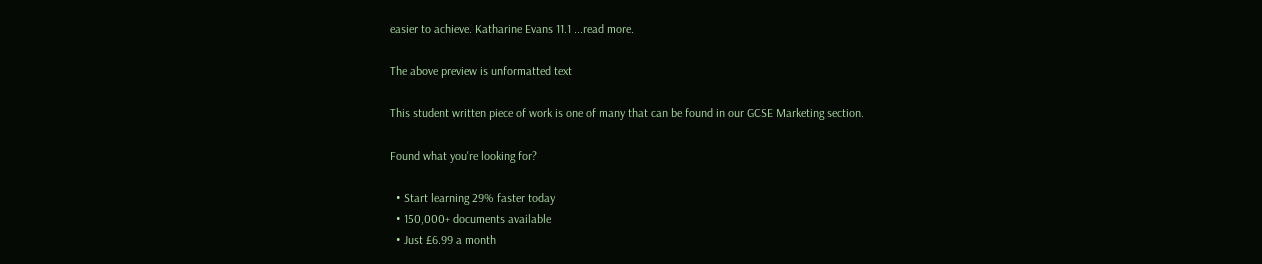easier to achieve. Katharine Evans 11.1 ...read more.

The above preview is unformatted text

This student written piece of work is one of many that can be found in our GCSE Marketing section.

Found what you're looking for?

  • Start learning 29% faster today
  • 150,000+ documents available
  • Just £6.99 a month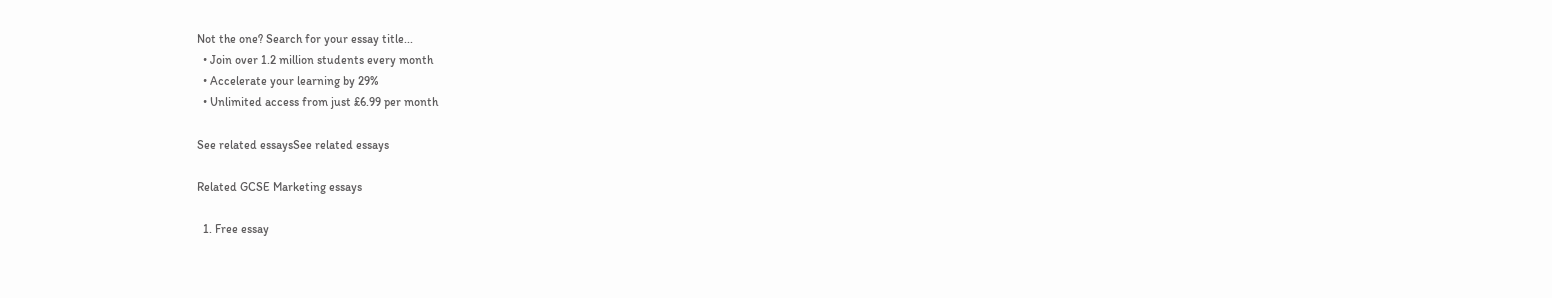Not the one? Search for your essay title...
  • Join over 1.2 million students every month
  • Accelerate your learning by 29%
  • Unlimited access from just £6.99 per month

See related essaysSee related essays

Related GCSE Marketing essays

  1. Free essay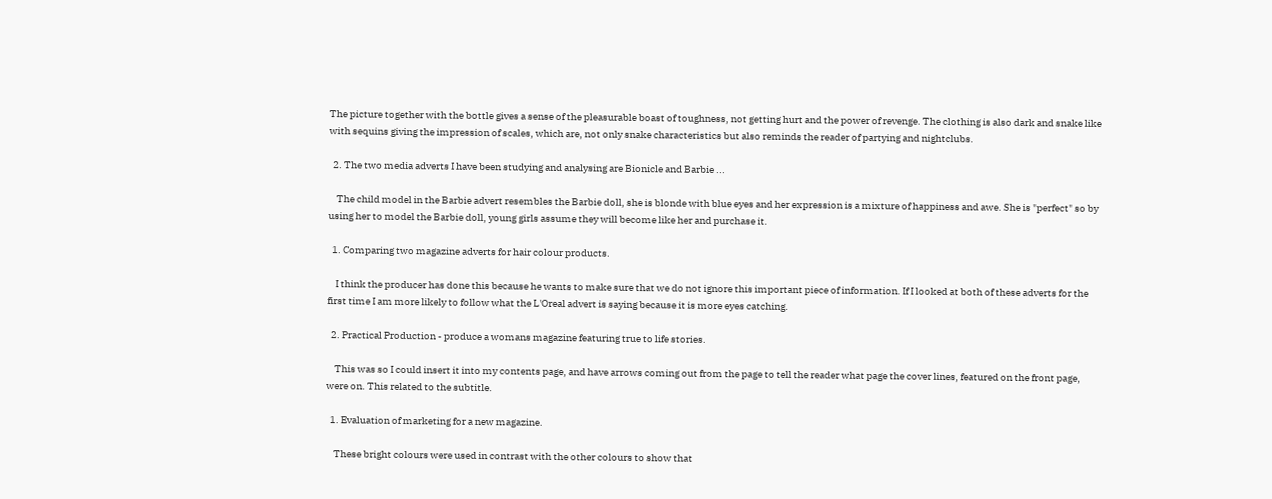The picture together with the bottle gives a sense of the pleasurable boast of toughness, not getting hurt and the power of revenge. The clothing is also dark and snake like with sequins giving the impression of scales, which are, not only snake characteristics but also reminds the reader of partying and nightclubs.

  2. The two media adverts I have been studying and analysing are Bionicle and Barbie ...

    The child model in the Barbie advert resembles the Barbie doll, she is blonde with blue eyes and her expression is a mixture of happiness and awe. She is "perfect" so by using her to model the Barbie doll, young girls assume they will become like her and purchase it.

  1. Comparing two magazine adverts for hair colour products.

    I think the producer has done this because he wants to make sure that we do not ignore this important piece of information. If I looked at both of these adverts for the first time I am more likely to follow what the L'Oreal advert is saying because it is more eyes catching.

  2. Practical Production - produce a womans magazine featuring true to life stories.

    This was so I could insert it into my contents page, and have arrows coming out from the page to tell the reader what page the cover lines, featured on the front page, were on. This related to the subtitle.

  1. Evaluation of marketing for a new magazine.

    These bright colours were used in contrast with the other colours to show that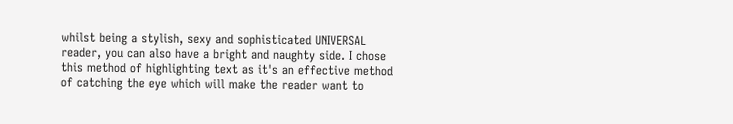whilst being a stylish, sexy and sophisticated UNIVERSAL reader, you can also have a bright and naughty side. I chose this method of highlighting text as it's an effective method of catching the eye which will make the reader want to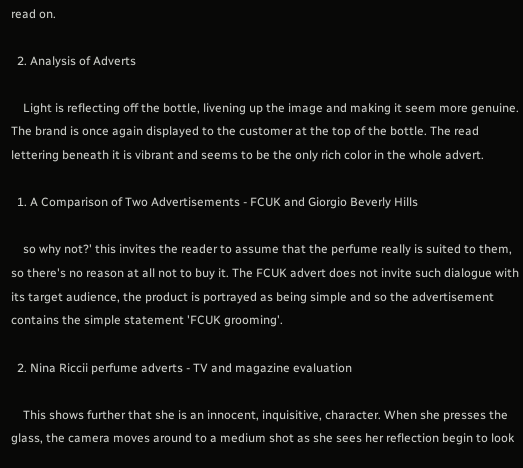read on.

  2. Analysis of Adverts

    Light is reflecting off the bottle, livening up the image and making it seem more genuine. The brand is once again displayed to the customer at the top of the bottle. The read lettering beneath it is vibrant and seems to be the only rich color in the whole advert.

  1. A Comparison of Two Advertisements - FCUK and Giorgio Beverly Hills

    so why not?' this invites the reader to assume that the perfume really is suited to them, so there's no reason at all not to buy it. The FCUK advert does not invite such dialogue with its target audience, the product is portrayed as being simple and so the advertisement contains the simple statement 'FCUK grooming'.

  2. Nina Riccii perfume adverts - TV and magazine evaluation

    This shows further that she is an innocent, inquisitive, character. When she presses the glass, the camera moves around to a medium shot as she sees her reflection begin to look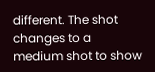different. The shot changes to a medium shot to show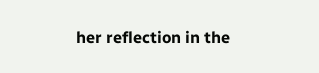her reflection in the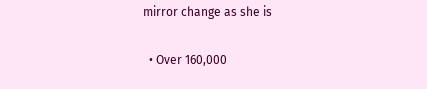mirror change as she is

  • Over 160,000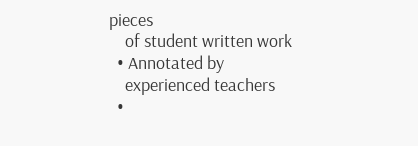pieces
    of student written work
  • Annotated by
    experienced teachers
  •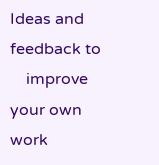Ideas and feedback to
    improve your own work